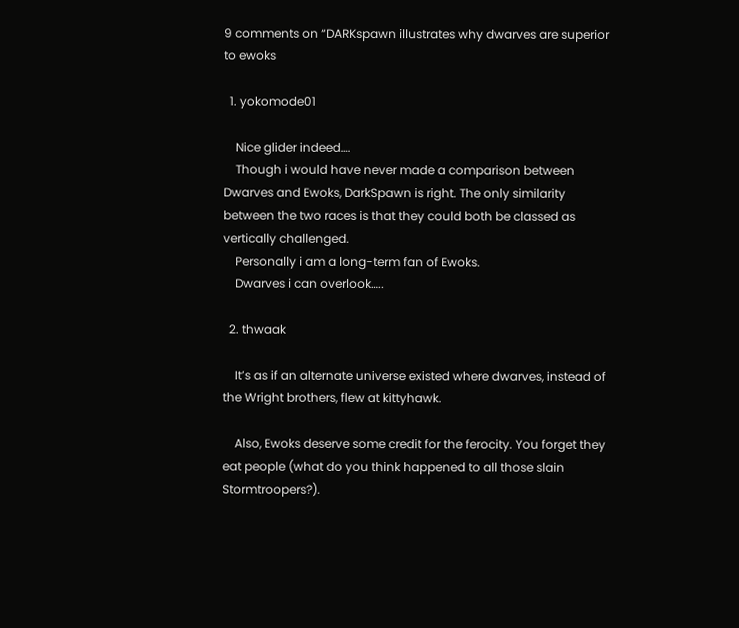9 comments on “DARKspawn illustrates why dwarves are superior to ewoks

  1. yokomode01

    Nice glider indeed….
    Though i would have never made a comparison between Dwarves and Ewoks, DarkSpawn is right. The only similarity between the two races is that they could both be classed as vertically challenged.
    Personally i am a long-term fan of Ewoks.
    Dwarves i can overlook…..

  2. thwaak

    It’s as if an alternate universe existed where dwarves, instead of the Wright brothers, flew at kittyhawk.

    Also, Ewoks deserve some credit for the ferocity. You forget they eat people (what do you think happened to all those slain Stormtroopers?).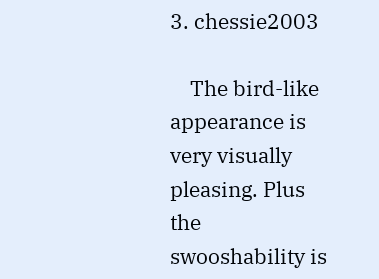3. chessie2003

    The bird-like appearance is very visually pleasing. Plus the swooshability is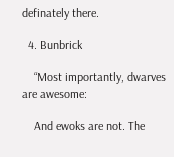definately there.

  4. Bunbrick

    “Most importantly, dwarves are awesome:

    And ewoks are not. The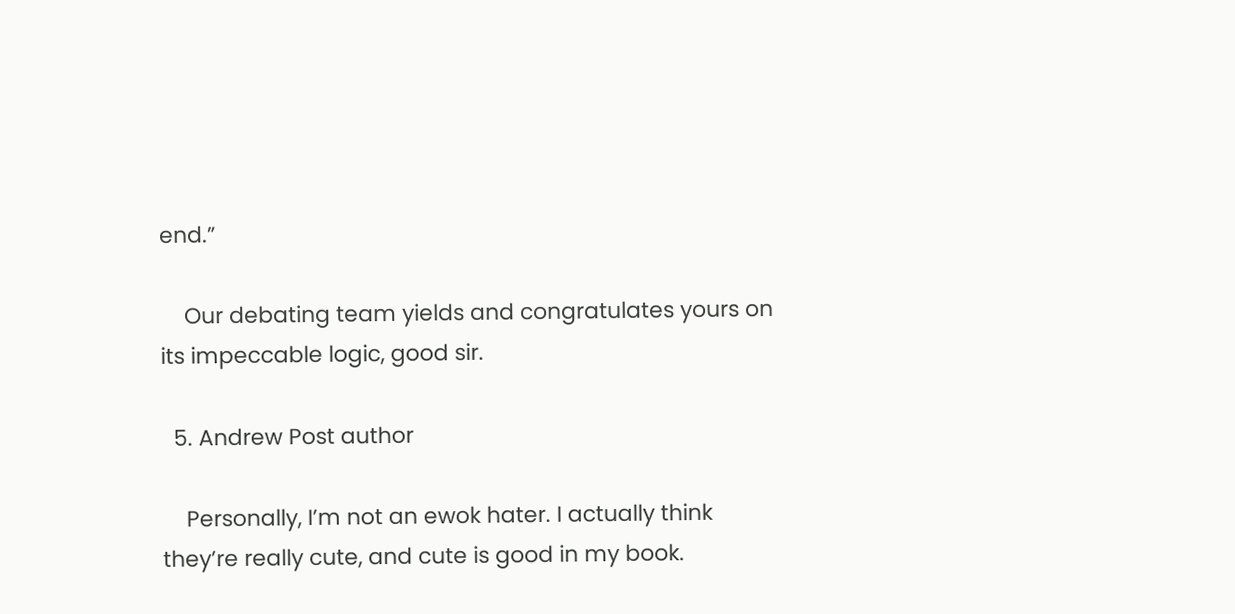end.”

    Our debating team yields and congratulates yours on its impeccable logic, good sir.

  5. Andrew Post author

    Personally, I’m not an ewok hater. I actually think they’re really cute, and cute is good in my book.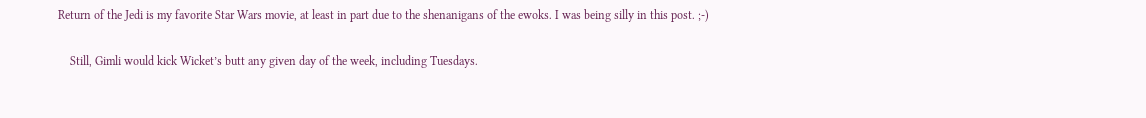Return of the Jedi is my favorite Star Wars movie, at least in part due to the shenanigans of the ewoks. I was being silly in this post. ;-)

    Still, Gimli would kick Wicket’s butt any given day of the week, including Tuesdays.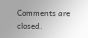Comments are closed.